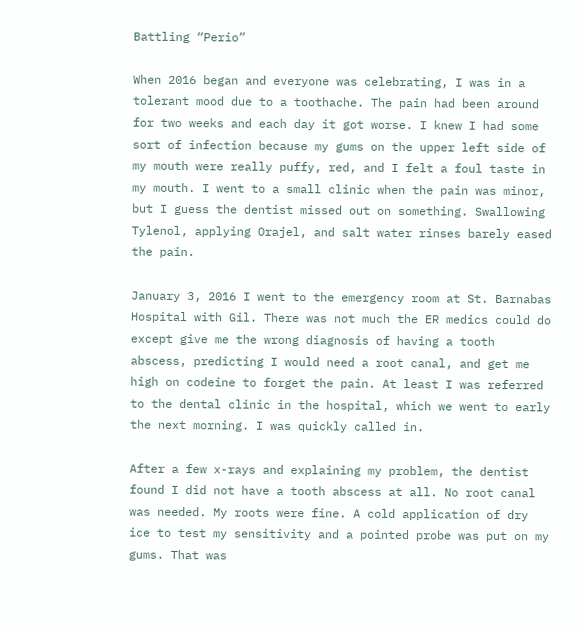Battling “Perio”

When 2016 began and everyone was celebrating, I was in a tolerant mood due to a toothache. The pain had been around for two weeks and each day it got worse. I knew I had some sort of infection because my gums on the upper left side of my mouth were really puffy, red, and I felt a foul taste in my mouth. I went to a small clinic when the pain was minor, but I guess the dentist missed out on something. Swallowing Tylenol, applying Orajel, and salt water rinses barely eased the pain.

January 3, 2016 I went to the emergency room at St. Barnabas Hospital with Gil. There was not much the ER medics could do except give me the wrong diagnosis of having a tooth abscess, predicting I would need a root canal, and get me high on codeine to forget the pain. At least I was referred to the dental clinic in the hospital, which we went to early the next morning. I was quickly called in.

After a few x-rays and explaining my problem, the dentist found I did not have a tooth abscess at all. No root canal was needed. My roots were fine. A cold application of dry ice to test my sensitivity and a pointed probe was put on my gums. That was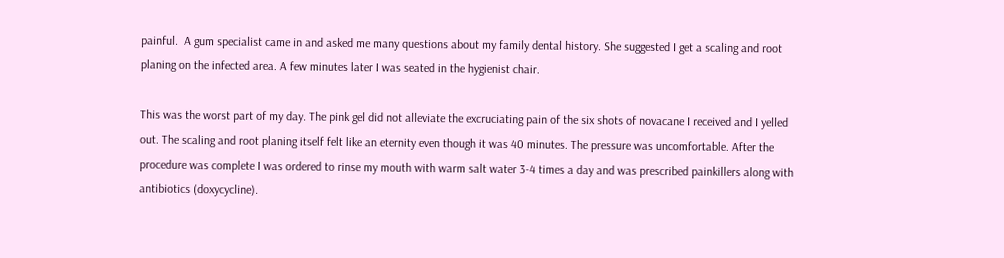painful.  A gum specialist came in and asked me many questions about my family dental history. She suggested I get a scaling and root planing on the infected area. A few minutes later I was seated in the hygienist chair.

This was the worst part of my day. The pink gel did not alleviate the excruciating pain of the six shots of novacane I received and I yelled out. The scaling and root planing itself felt like an eternity even though it was 40 minutes. The pressure was uncomfortable. After the procedure was complete I was ordered to rinse my mouth with warm salt water 3-4 times a day and was prescribed painkillers along with antibiotics (doxycycline).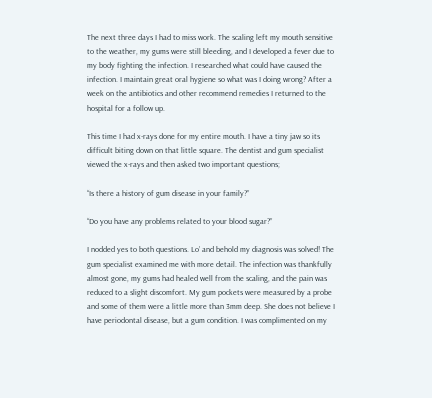The next three days I had to miss work. The scaling left my mouth sensitive to the weather, my gums were still bleeding, and I developed a fever due to my body fighting the infection. I researched what could have caused the infection. I maintain great oral hygiene so what was I doing wrong? After a week on the antibiotics and other recommend remedies I returned to the hospital for a follow up.

This time I had x-rays done for my entire mouth. I have a tiny jaw so its difficult biting down on that little square. The dentist and gum specialist viewed the x-rays and then asked two important questions;

“Is there a history of gum disease in your family?”

“Do you have any problems related to your blood sugar?”

I nodded yes to both questions. Lo’ and behold my diagnosis was solved! The gum specialist examined me with more detail. The infection was thankfully almost gone, my gums had healed well from the scaling, and the pain was reduced to a slight discomfort. My gum pockets were measured by a probe and some of them were a little more than 3mm deep. She does not believe I have periodontal disease, but a gum condition. I was complimented on my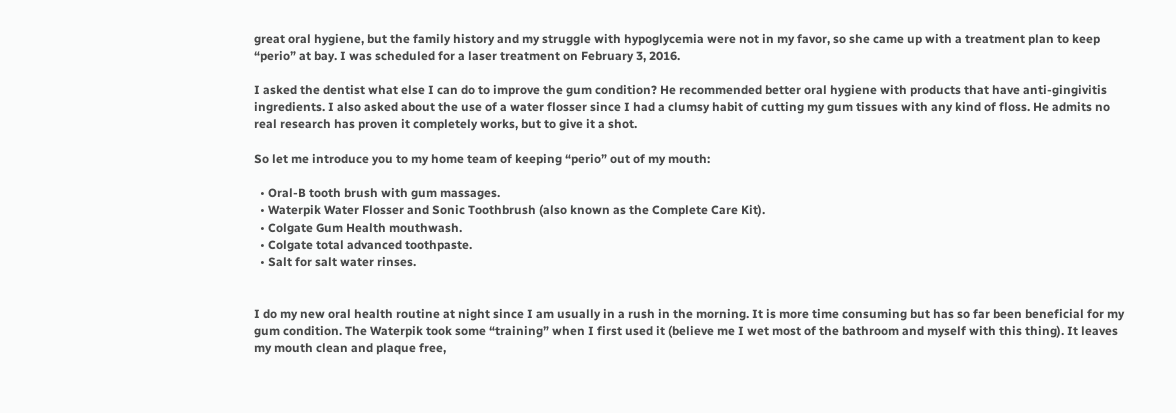great oral hygiene, but the family history and my struggle with hypoglycemia were not in my favor, so she came up with a treatment plan to keep “perio” at bay. I was scheduled for a laser treatment on February 3, 2016.

I asked the dentist what else I can do to improve the gum condition? He recommended better oral hygiene with products that have anti-gingivitis ingredients. I also asked about the use of a water flosser since I had a clumsy habit of cutting my gum tissues with any kind of floss. He admits no real research has proven it completely works, but to give it a shot.

So let me introduce you to my home team of keeping “perio” out of my mouth:

  • Oral-B tooth brush with gum massages.
  • Waterpik Water Flosser and Sonic Toothbrush (also known as the Complete Care Kit).
  • Colgate Gum Health mouthwash.
  • Colgate total advanced toothpaste.
  • Salt for salt water rinses.


I do my new oral health routine at night since I am usually in a rush in the morning. It is more time consuming but has so far been beneficial for my gum condition. The Waterpik took some “training” when I first used it (believe me I wet most of the bathroom and myself with this thing). It leaves my mouth clean and plaque free,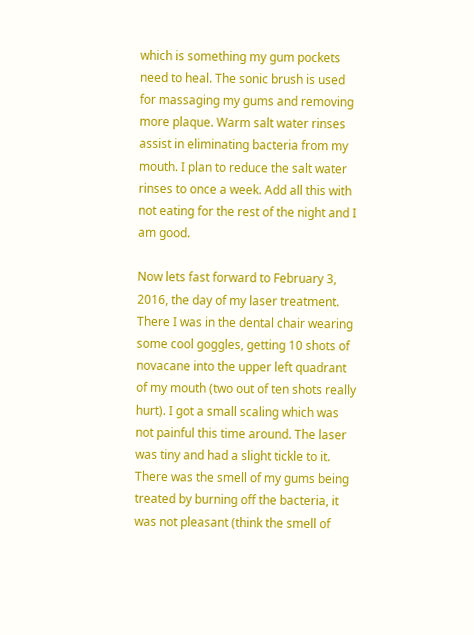which is something my gum pockets need to heal. The sonic brush is used for massaging my gums and removing more plaque. Warm salt water rinses assist in eliminating bacteria from my mouth. I plan to reduce the salt water rinses to once a week. Add all this with not eating for the rest of the night and I am good.

Now lets fast forward to February 3, 2016, the day of my laser treatment. There I was in the dental chair wearing some cool goggles, getting 10 shots of novacane into the upper left quadrant of my mouth (two out of ten shots really hurt). I got a small scaling which was not painful this time around. The laser was tiny and had a slight tickle to it. There was the smell of my gums being treated by burning off the bacteria, it was not pleasant (think the smell of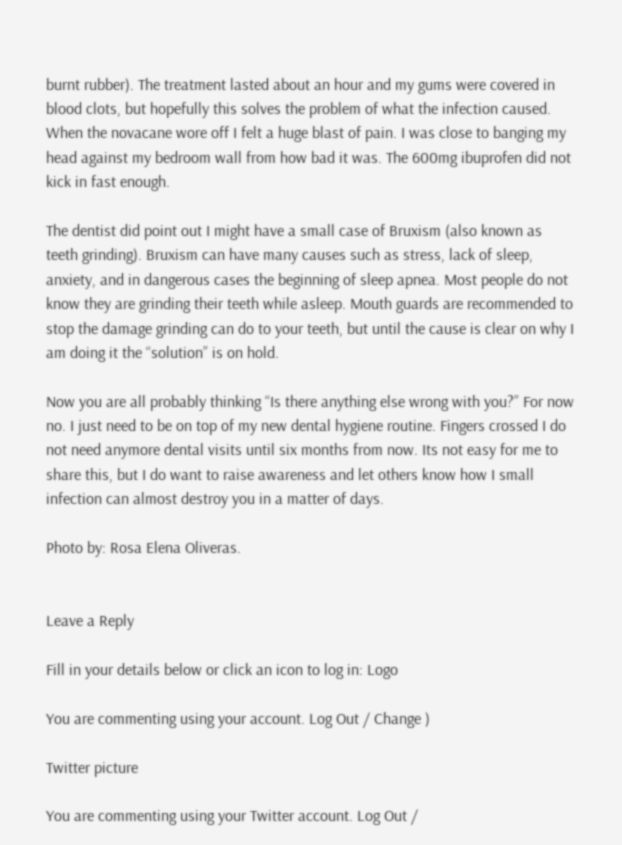burnt rubber). The treatment lasted about an hour and my gums were covered in blood clots, but hopefully this solves the problem of what the infection caused. When the novacane wore off I felt a huge blast of pain. I was close to banging my head against my bedroom wall from how bad it was. The 600mg ibuprofen did not kick in fast enough.

The dentist did point out I might have a small case of Bruxism (also known as teeth grinding). Bruxism can have many causes such as stress, lack of sleep, anxiety, and in dangerous cases the beginning of sleep apnea. Most people do not know they are grinding their teeth while asleep. Mouth guards are recommended to stop the damage grinding can do to your teeth, but until the cause is clear on why I am doing it the “solution” is on hold.

Now you are all probably thinking “Is there anything else wrong with you?” For now no. I just need to be on top of my new dental hygiene routine. Fingers crossed I do not need anymore dental visits until six months from now. Its not easy for me to share this, but I do want to raise awareness and let others know how I small infection can almost destroy you in a matter of days.

Photo by: Rosa Elena Oliveras.


Leave a Reply

Fill in your details below or click an icon to log in: Logo

You are commenting using your account. Log Out / Change )

Twitter picture

You are commenting using your Twitter account. Log Out /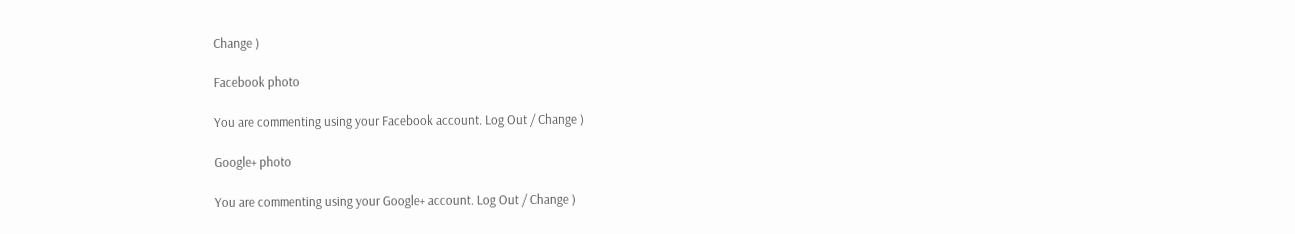Change )

Facebook photo

You are commenting using your Facebook account. Log Out / Change )

Google+ photo

You are commenting using your Google+ account. Log Out / Change )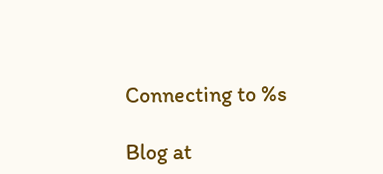Connecting to %s

Blog at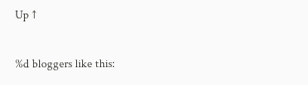Up ↑

%d bloggers like this: